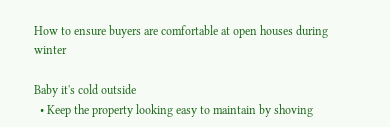How to ensure buyers are comfortable at open houses during winter

Baby it's cold outside
  • Keep the property looking easy to maintain by shoving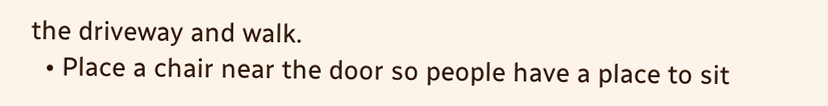the driveway and walk.
  • Place a chair near the door so people have a place to sit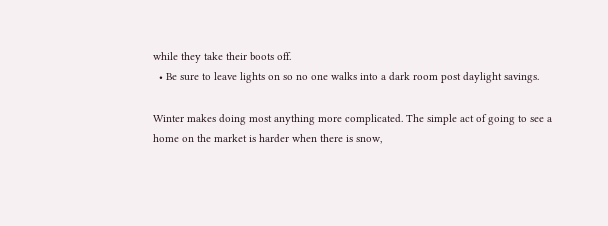while they take their boots off.
  • Be sure to leave lights on so no one walks into a dark room post daylight savings.

Winter makes doing most anything more complicated. The simple act of going to see a home on the market is harder when there is snow,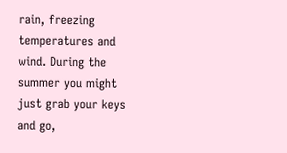rain, freezing temperatures and wind. During the summer you might just grab your keys and go,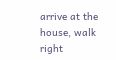arrive at the house, walk right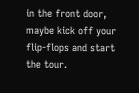in the front door, maybe kick off your flip-flops and start the tour.